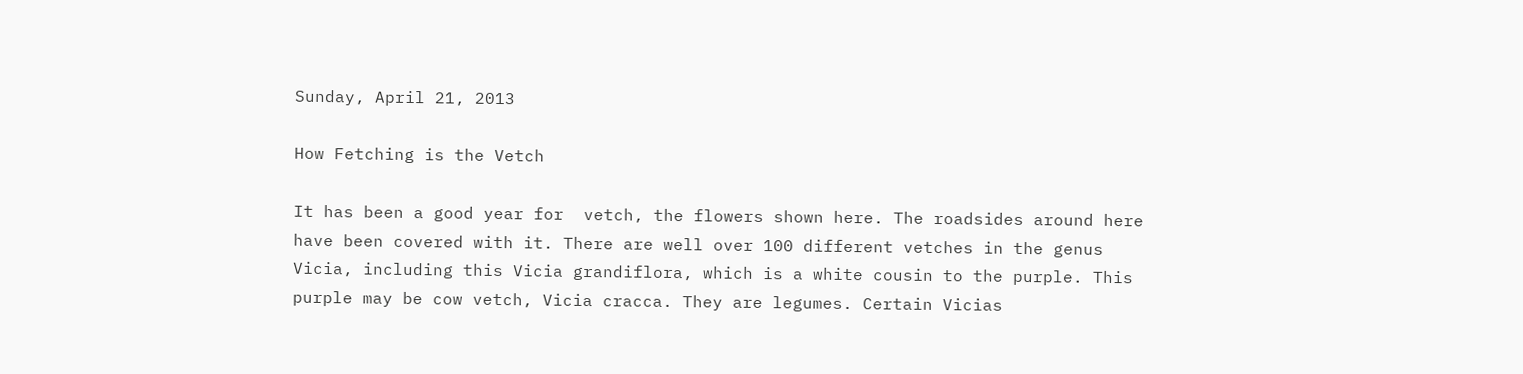Sunday, April 21, 2013

How Fetching is the Vetch

It has been a good year for  vetch, the flowers shown here. The roadsides around here have been covered with it. There are well over 100 different vetches in the genus Vicia, including this Vicia grandiflora, which is a white cousin to the purple. This purple may be cow vetch, Vicia cracca. They are legumes. Certain Vicias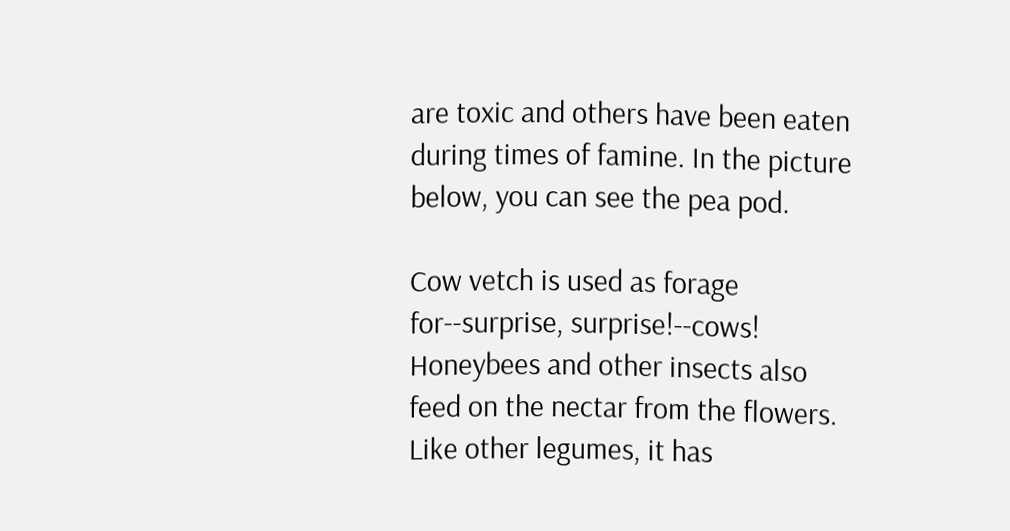are toxic and others have been eaten during times of famine. In the picture below, you can see the pea pod.

Cow vetch is used as forage for--surprise, surprise!--cows! Honeybees and other insects also feed on the nectar from the flowers. Like other legumes, it has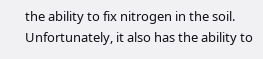the ability to fix nitrogen in the soil. Unfortunately, it also has the ability to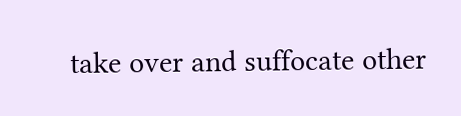take over and suffocate other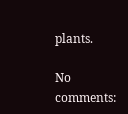plants.

No comments: